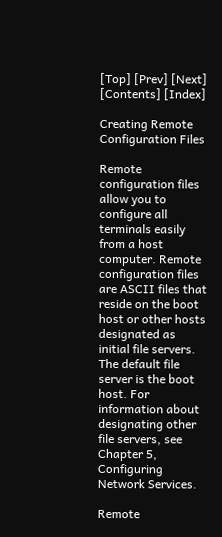[Top] [Prev] [Next] [Contents] [Index]

Creating Remote Configuration Files

Remote configuration files allow you to configure all terminals easily from a host computer. Remote configuration files are ASCII files that reside on the boot host or other hosts designated as initial file servers. The default file server is the boot host. For information about designating other file servers, see Chapter 5, Configuring Network Services.

Remote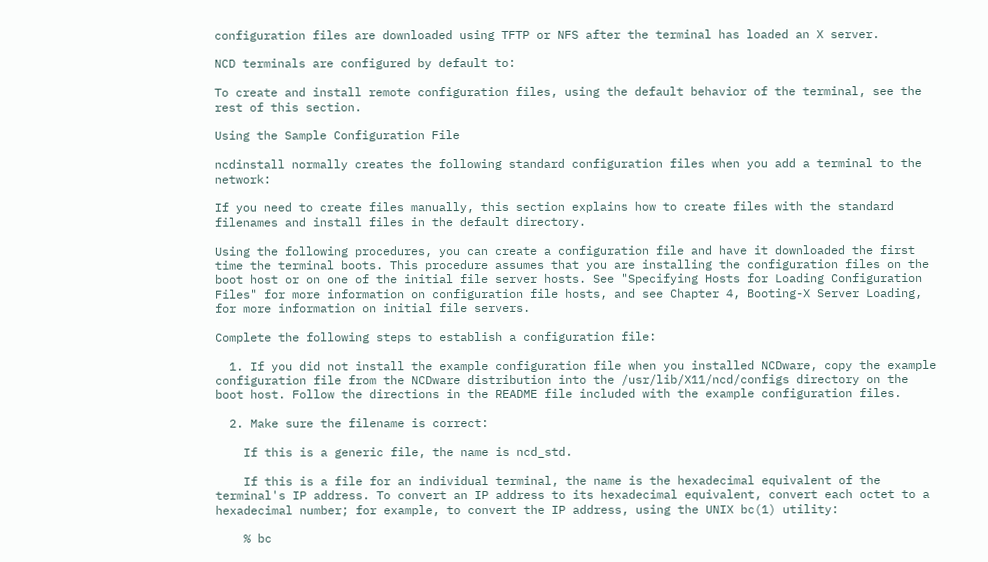configuration files are downloaded using TFTP or NFS after the terminal has loaded an X server.

NCD terminals are configured by default to:

To create and install remote configuration files, using the default behavior of the terminal, see the rest of this section.

Using the Sample Configuration File

ncdinstall normally creates the following standard configuration files when you add a terminal to the network:

If you need to create files manually, this section explains how to create files with the standard filenames and install files in the default directory.

Using the following procedures, you can create a configuration file and have it downloaded the first time the terminal boots. This procedure assumes that you are installing the configuration files on the boot host or on one of the initial file server hosts. See "Specifying Hosts for Loading Configuration Files" for more information on configuration file hosts, and see Chapter 4, Booting-X Server Loading, for more information on initial file servers.

Complete the following steps to establish a configuration file:

  1. If you did not install the example configuration file when you installed NCDware, copy the example configuration file from the NCDware distribution into the /usr/lib/X11/ncd/configs directory on the boot host. Follow the directions in the README file included with the example configuration files.

  2. Make sure the filename is correct:

    If this is a generic file, the name is ncd_std.

    If this is a file for an individual terminal, the name is the hexadecimal equivalent of the terminal's IP address. To convert an IP address to its hexadecimal equivalent, convert each octet to a hexadecimal number; for example, to convert the IP address, using the UNIX bc(1) utility:

    % bc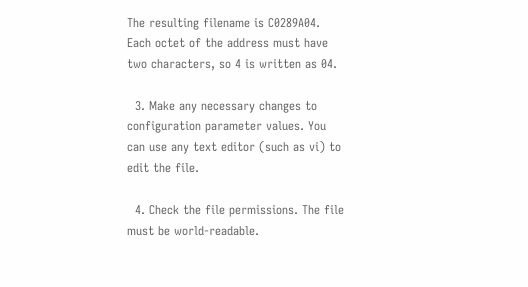The resulting filename is C0289A04. Each octet of the address must have two characters, so 4 is written as 04.

  3. Make any necessary changes to configuration parameter values. You can use any text editor (such as vi) to edit the file.

  4. Check the file permissions. The file must be world-readable.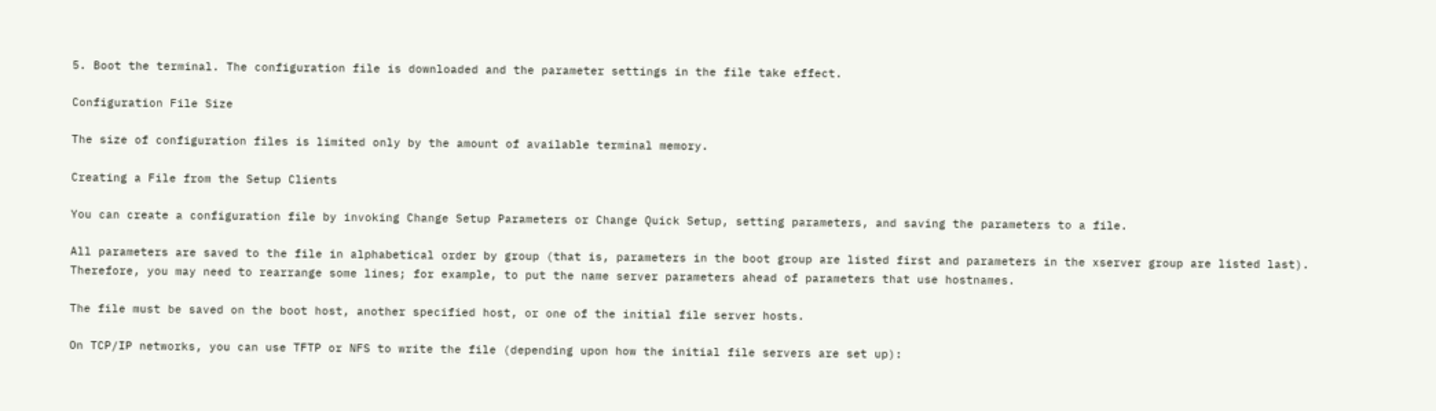5. Boot the terminal. The configuration file is downloaded and the parameter settings in the file take effect.

Configuration File Size

The size of configuration files is limited only by the amount of available terminal memory.

Creating a File from the Setup Clients

You can create a configuration file by invoking Change Setup Parameters or Change Quick Setup, setting parameters, and saving the parameters to a file.

All parameters are saved to the file in alphabetical order by group (that is, parameters in the boot group are listed first and parameters in the xserver group are listed last). Therefore, you may need to rearrange some lines; for example, to put the name server parameters ahead of parameters that use hostnames.

The file must be saved on the boot host, another specified host, or one of the initial file server hosts.

On TCP/IP networks, you can use TFTP or NFS to write the file (depending upon how the initial file servers are set up):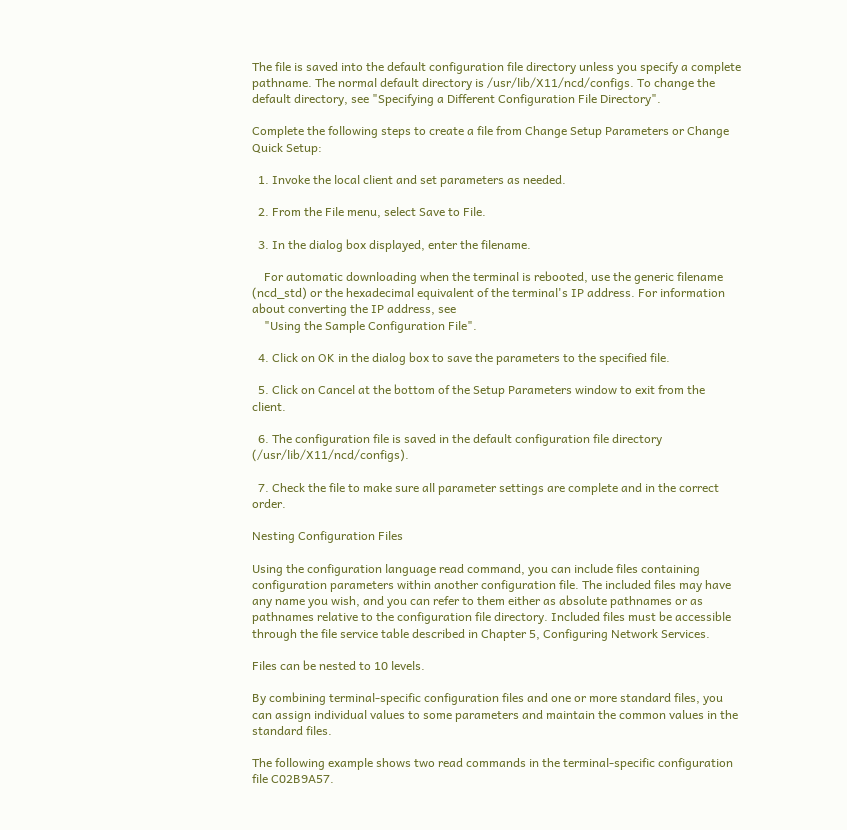The file is saved into the default configuration file directory unless you specify a complete pathname. The normal default directory is /usr/lib/X11/ncd/configs. To change the default directory, see "Specifying a Different Configuration File Directory".

Complete the following steps to create a file from Change Setup Parameters or Change Quick Setup:

  1. Invoke the local client and set parameters as needed.

  2. From the File menu, select Save to File.

  3. In the dialog box displayed, enter the filename.

    For automatic downloading when the terminal is rebooted, use the generic filename (ncd_std) or the hexadecimal equivalent of the terminal's IP address. For information about converting the IP address, see
    "Using the Sample Configuration File".

  4. Click on OK in the dialog box to save the parameters to the specified file.

  5. Click on Cancel at the bottom of the Setup Parameters window to exit from the client.

  6. The configuration file is saved in the default configuration file directory (/usr/lib/X11/ncd/configs).

  7. Check the file to make sure all parameter settings are complete and in the correct order.

Nesting Configuration Files

Using the configuration language read command, you can include files containing configuration parameters within another configuration file. The included files may have any name you wish, and you can refer to them either as absolute pathnames or as pathnames relative to the configuration file directory. Included files must be accessible through the file service table described in Chapter 5, Configuring Network Services.

Files can be nested to 10 levels.

By combining terminal-specific configuration files and one or more standard files, you can assign individual values to some parameters and maintain the common values in the standard files.

The following example shows two read commands in the terminal-specific configuration file C02B9A57.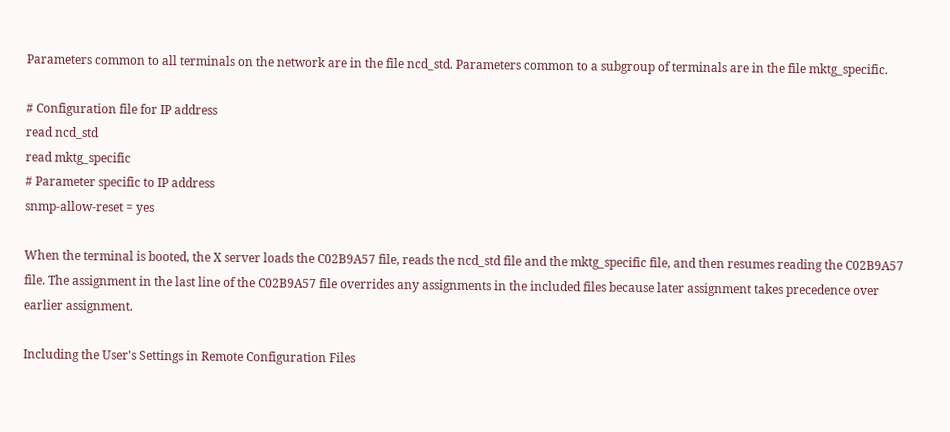Parameters common to all terminals on the network are in the file ncd_std. Parameters common to a subgroup of terminals are in the file mktg_specific.

# Configuration file for IP address
read ncd_std
read mktg_specific
# Parameter specific to IP address
snmp-allow-reset = yes

When the terminal is booted, the X server loads the C02B9A57 file, reads the ncd_std file and the mktg_specific file, and then resumes reading the C02B9A57 file. The assignment in the last line of the C02B9A57 file overrides any assignments in the included files because later assignment takes precedence over earlier assignment.

Including the User's Settings in Remote Configuration Files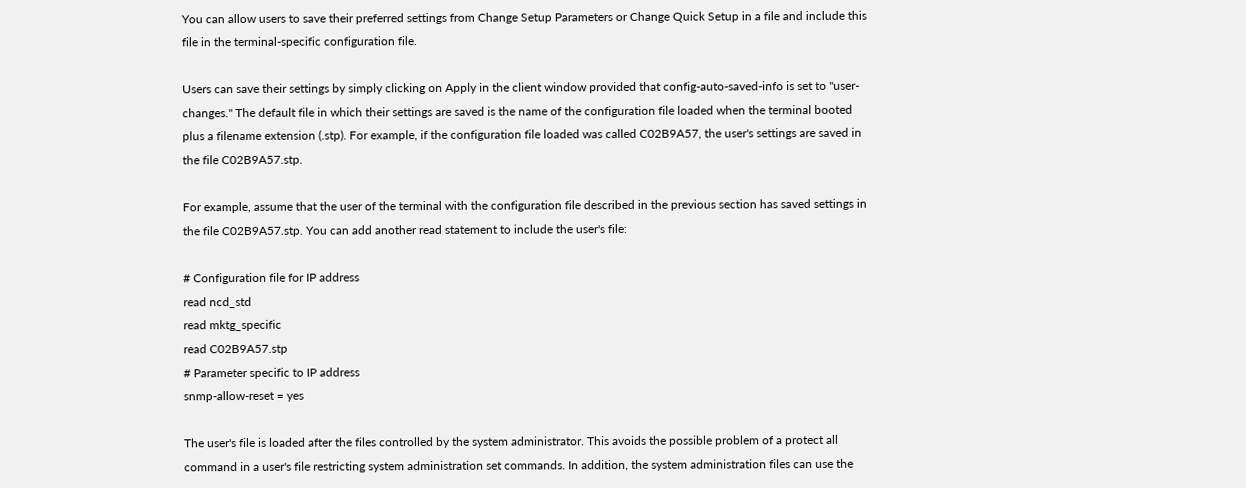You can allow users to save their preferred settings from Change Setup Parameters or Change Quick Setup in a file and include this file in the terminal-specific configuration file.

Users can save their settings by simply clicking on Apply in the client window provided that config-auto-saved-info is set to "user-changes." The default file in which their settings are saved is the name of the configuration file loaded when the terminal booted plus a filename extension (.stp). For example, if the configuration file loaded was called C02B9A57, the user's settings are saved in the file C02B9A57.stp.

For example, assume that the user of the terminal with the configuration file described in the previous section has saved settings in the file C02B9A57.stp. You can add another read statement to include the user's file:

# Configuration file for IP address
read ncd_std
read mktg_specific
read C02B9A57.stp
# Parameter specific to IP address
snmp-allow-reset = yes

The user's file is loaded after the files controlled by the system administrator. This avoids the possible problem of a protect all command in a user's file restricting system administration set commands. In addition, the system administration files can use the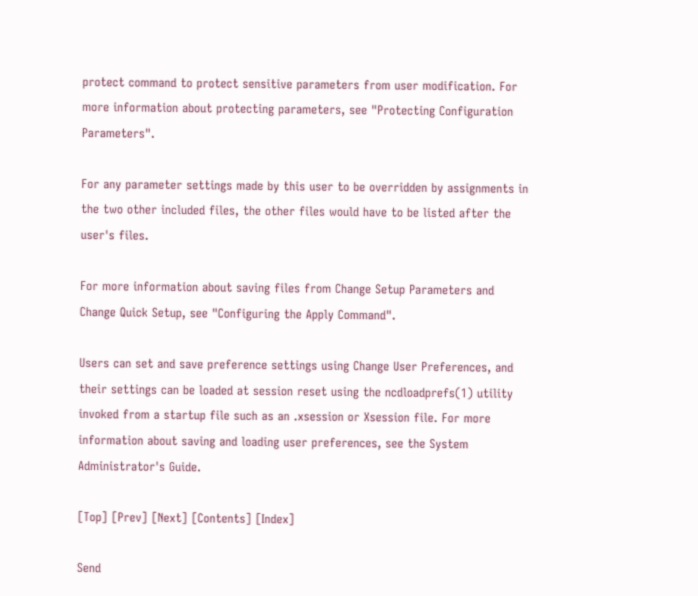protect command to protect sensitive parameters from user modification. For more information about protecting parameters, see "Protecting Configuration Parameters".

For any parameter settings made by this user to be overridden by assignments in the two other included files, the other files would have to be listed after the user's files.

For more information about saving files from Change Setup Parameters and Change Quick Setup, see "Configuring the Apply Command".

Users can set and save preference settings using Change User Preferences, and their settings can be loaded at session reset using the ncdloadprefs(1) utility invoked from a startup file such as an .xsession or Xsession file. For more information about saving and loading user preferences, see the System Administrator's Guide.

[Top] [Prev] [Next] [Contents] [Index]

Send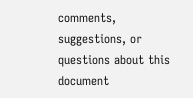comments, suggestions, or questions about this document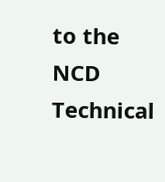to the NCD Technical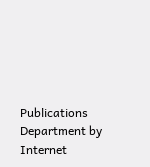Publications Department by Internet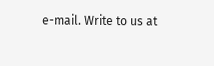e-mail. Write to us at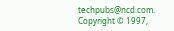techpubs@ncd.com.
Copyright © 1997,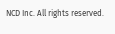NCD Inc. All rights reserved.